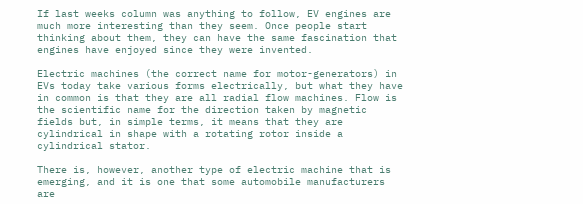If last weeks column was anything to follow, EV engines are much more interesting than they seem. Once people start thinking about them, they can have the same fascination that engines have enjoyed since they were invented.

Electric machines (the correct name for motor-generators) in EVs today take various forms electrically, but what they have in common is that they are all radial flow machines. Flow is the scientific name for the direction taken by magnetic fields but, in simple terms, it means that they are cylindrical in shape with a rotating rotor inside a cylindrical stator.

There is, however, another type of electric machine that is emerging, and it is one that some automobile manufacturers are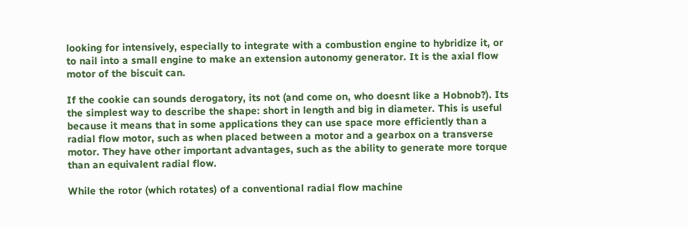looking for intensively, especially to integrate with a combustion engine to hybridize it, or to nail into a small engine to make an extension autonomy generator. It is the axial flow motor of the biscuit can.

If the cookie can sounds derogatory, its not (and come on, who doesnt like a Hobnob?). Its the simplest way to describe the shape: short in length and big in diameter. This is useful because it means that in some applications they can use space more efficiently than a radial flow motor, such as when placed between a motor and a gearbox on a transverse motor. They have other important advantages, such as the ability to generate more torque than an equivalent radial flow.

While the rotor (which rotates) of a conventional radial flow machine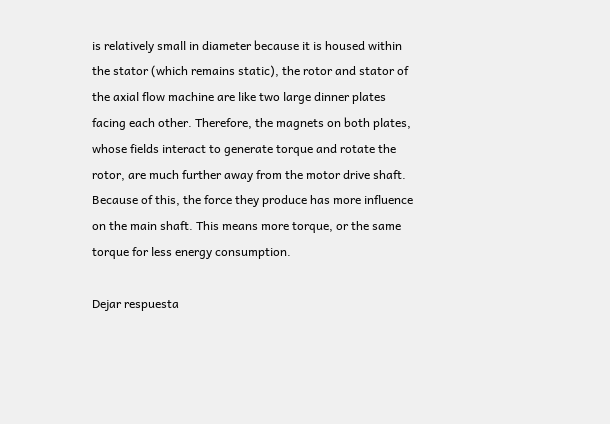is relatively small in diameter because it is housed within the stator (which remains static), the rotor and stator of the axial flow machine are like two large dinner plates facing each other. Therefore, the magnets on both plates, whose fields interact to generate torque and rotate the rotor, are much further away from the motor drive shaft. Because of this, the force they produce has more influence on the main shaft. This means more torque, or the same torque for less energy consumption.

Dejar respuesta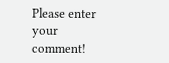Please enter your comment!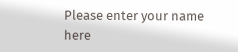Please enter your name here